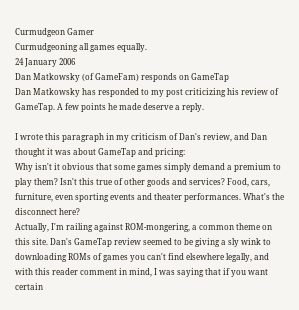Curmudgeon Gamer
Curmudgeoning all games equally.
24 January 2006
Dan Matkowsky (of GameFam) responds on GameTap
Dan Matkowsky has responded to my post criticizing his review of GameTap. A few points he made deserve a reply.

I wrote this paragraph in my criticism of Dan's review, and Dan thought it was about GameTap and pricing:
Why isn't it obvious that some games simply demand a premium to play them? Isn't this true of other goods and services? Food, cars, furniture, even sporting events and theater performances. What's the disconnect here?
Actually, I'm railing against ROM-mongering, a common theme on this site. Dan's GameTap review seemed to be giving a sly wink to downloading ROMs of games you can't find elsewhere legally, and with this reader comment in mind, I was saying that if you want certain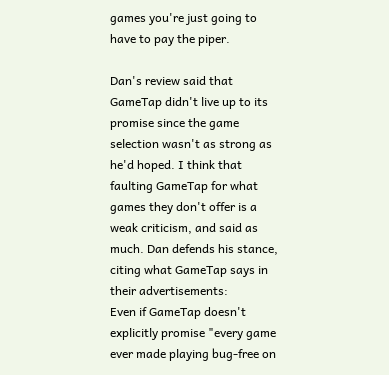games you're just going to have to pay the piper.

Dan's review said that GameTap didn't live up to its promise since the game selection wasn't as strong as he'd hoped. I think that faulting GameTap for what games they don't offer is a weak criticism, and said as much. Dan defends his stance, citing what GameTap says in their advertisements:
Even if GameTap doesn't explicitly promise "every game ever made playing bug-free on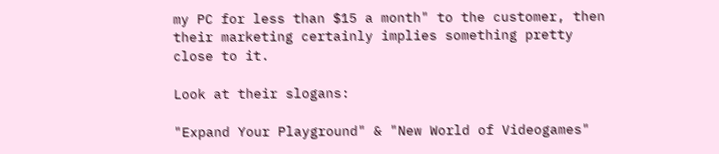my PC for less than $15 a month" to the customer, then their marketing certainly implies something pretty close to it.

Look at their slogans:

"Expand Your Playground" & "New World of Videogames"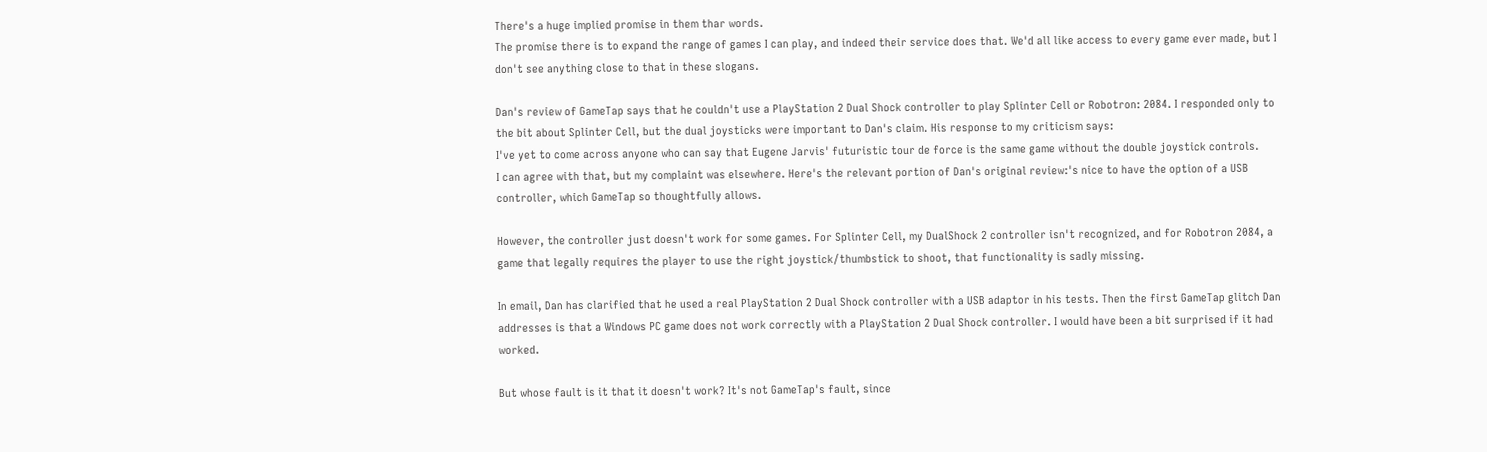There's a huge implied promise in them thar words.
The promise there is to expand the range of games I can play, and indeed their service does that. We'd all like access to every game ever made, but I don't see anything close to that in these slogans.

Dan's review of GameTap says that he couldn't use a PlayStation 2 Dual Shock controller to play Splinter Cell or Robotron: 2084. I responded only to the bit about Splinter Cell, but the dual joysticks were important to Dan's claim. His response to my criticism says:
I've yet to come across anyone who can say that Eugene Jarvis' futuristic tour de force is the same game without the double joystick controls.
I can agree with that, but my complaint was elsewhere. Here's the relevant portion of Dan's original review:'s nice to have the option of a USB controller, which GameTap so thoughtfully allows.

However, the controller just doesn't work for some games. For Splinter Cell, my DualShock 2 controller isn't recognized, and for Robotron 2084, a game that legally requires the player to use the right joystick/thumbstick to shoot, that functionality is sadly missing.

In email, Dan has clarified that he used a real PlayStation 2 Dual Shock controller with a USB adaptor in his tests. Then the first GameTap glitch Dan addresses is that a Windows PC game does not work correctly with a PlayStation 2 Dual Shock controller. I would have been a bit surprised if it had worked.

But whose fault is it that it doesn't work? It's not GameTap's fault, since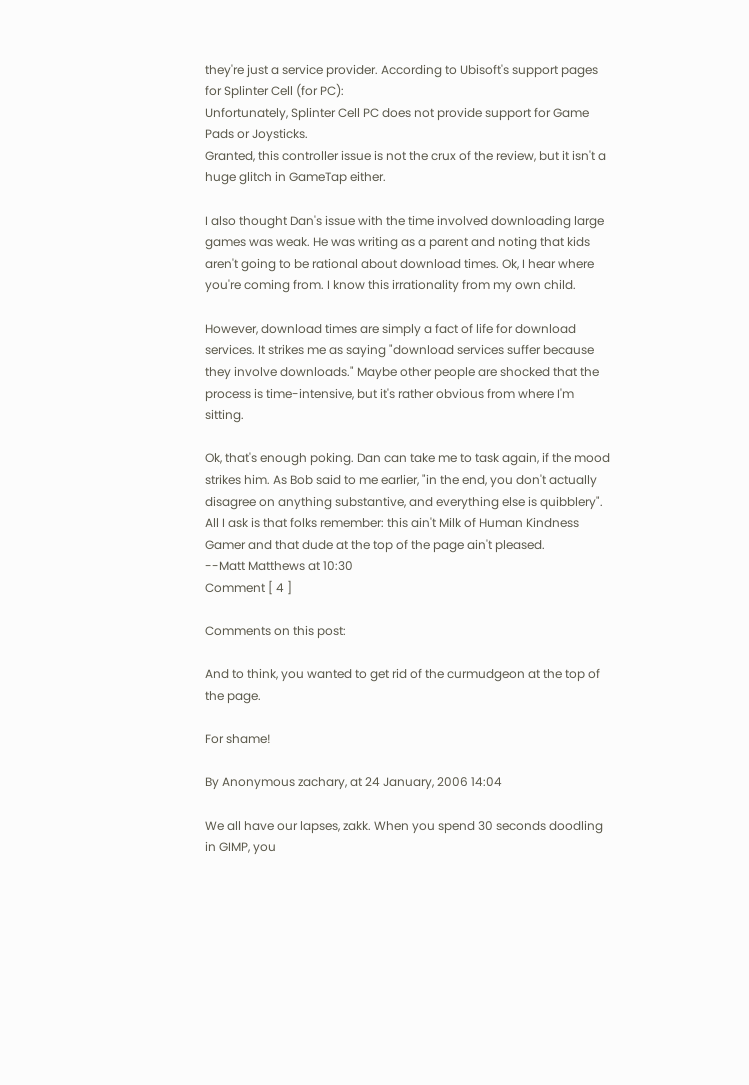they're just a service provider. According to Ubisoft's support pages for Splinter Cell (for PC):
Unfortunately, Splinter Cell PC does not provide support for Game Pads or Joysticks.
Granted, this controller issue is not the crux of the review, but it isn't a huge glitch in GameTap either.

I also thought Dan's issue with the time involved downloading large games was weak. He was writing as a parent and noting that kids aren't going to be rational about download times. Ok, I hear where you're coming from. I know this irrationality from my own child.

However, download times are simply a fact of life for download services. It strikes me as saying "download services suffer because they involve downloads." Maybe other people are shocked that the process is time-intensive, but it's rather obvious from where I'm sitting.

Ok, that's enough poking. Dan can take me to task again, if the mood strikes him. As Bob said to me earlier, "in the end, you don't actually disagree on anything substantive, and everything else is quibblery". All I ask is that folks remember: this ain't Milk of Human Kindness Gamer and that dude at the top of the page ain't pleased.
--Matt Matthews at 10:30
Comment [ 4 ]

Comments on this post:

And to think, you wanted to get rid of the curmudgeon at the top of the page.

For shame!

By Anonymous zachary, at 24 January, 2006 14:04

We all have our lapses, zakk. When you spend 30 seconds doodling in GIMP, you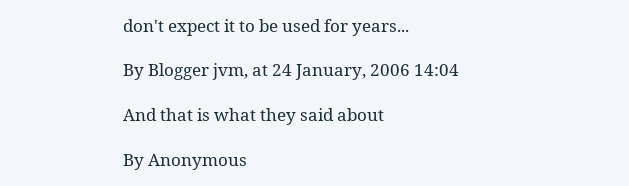don't expect it to be used for years...

By Blogger jvm, at 24 January, 2006 14:04

And that is what they said about

By Anonymous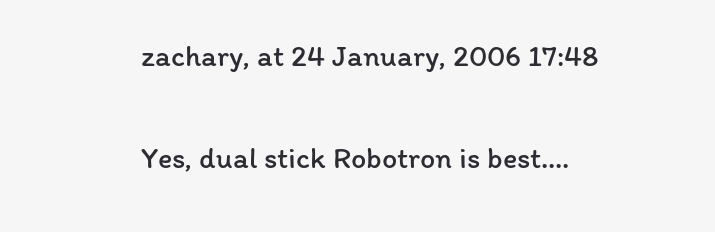zachary, at 24 January, 2006 17:48

Yes, dual stick Robotron is best....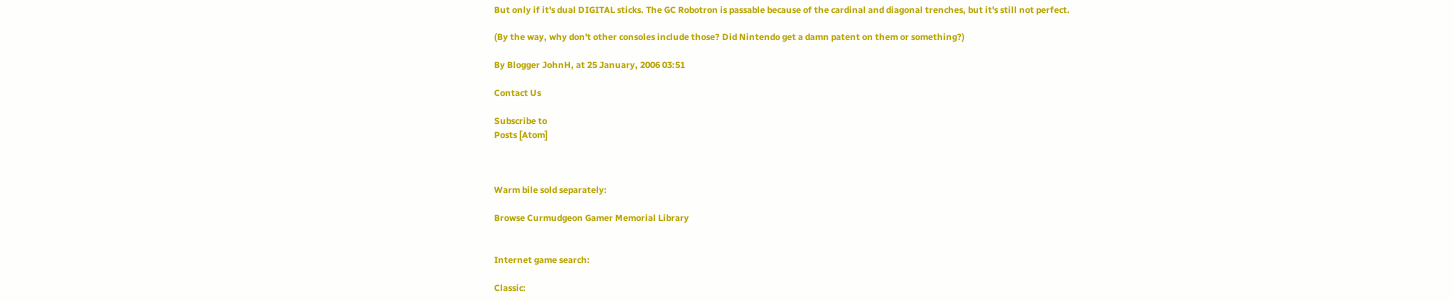But only if it's dual DIGITAL sticks. The GC Robotron is passable because of the cardinal and diagonal trenches, but it's still not perfect.

(By the way, why don't other consoles include those? Did Nintendo get a damn patent on them or something?)

By Blogger JohnH, at 25 January, 2006 03:51

Contact Us

Subscribe to
Posts [Atom]



Warm bile sold separately:

Browse Curmudgeon Gamer Memorial Library


Internet game search:

Classic: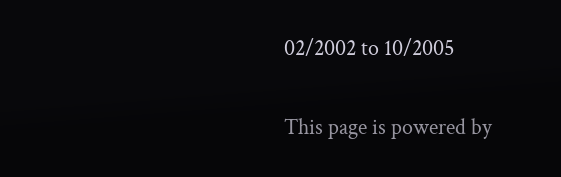02/2002 to 10/2005

This page is powered by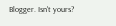Blogger. Isn't yours?